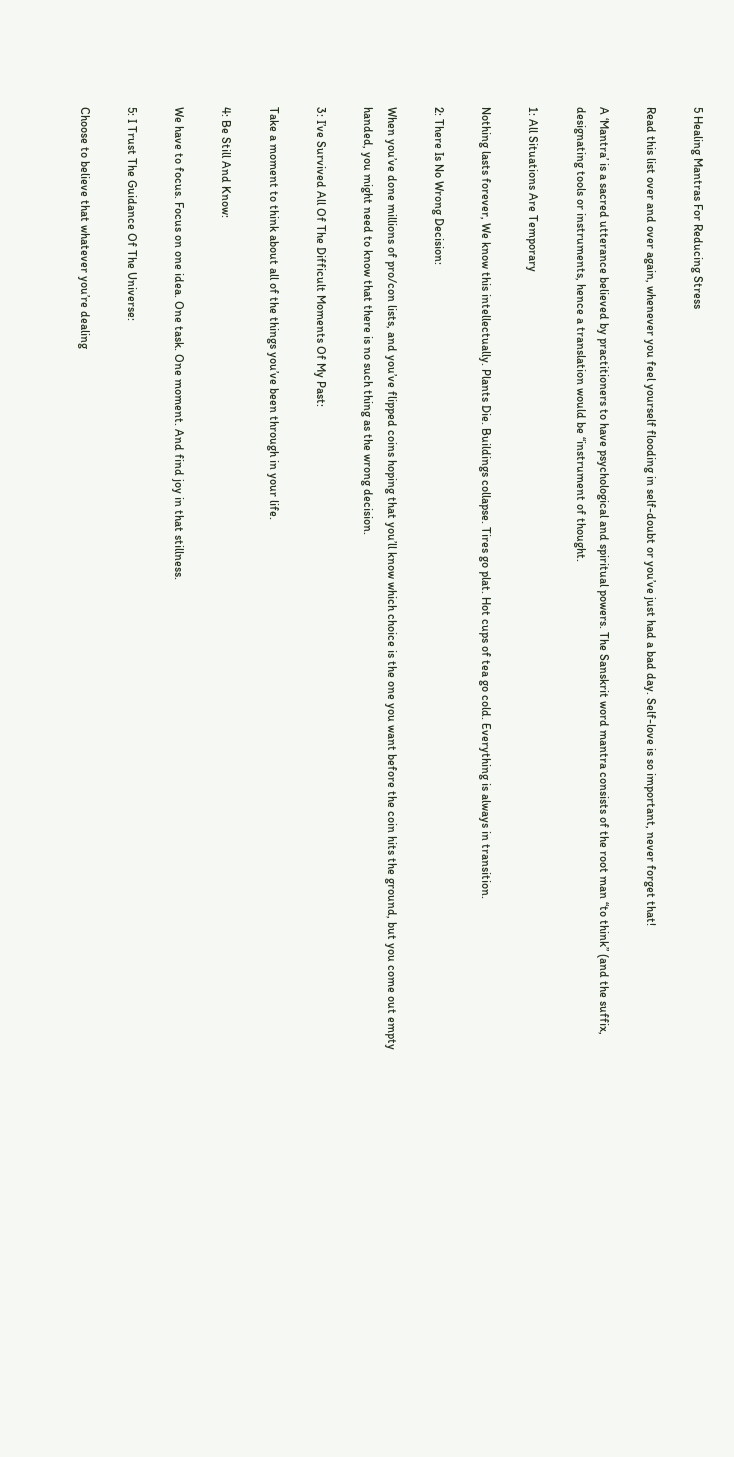5 Healing Mantras For Reducing Stress

Read this list over and over again, whenever you feel yourself flooding in self-doubt or you’ve just had a bad day. Self-love is so important, never forget that!

A ‘Mantra’ is a sacred utterance believed by practitioners to have psychological and spiritual powers. The Sanskrit word mantra consists of the root man “to think” (and the suffix, designating tools or instruments, hence a translation would be “instrument of thought.

1: All Situations Are Temporary

Nothing lasts forever, We know this intellectually. Plants Die. Buildings collapse. Tires go plat. Hot cups of tea go cold. Everything is always in transition.

2: There Is No Wrong Decision:

When you’ve done millions of pro/con lists, and you’ve flipped coins hoping that you’ll know which choice is the one you want before the coin hits the ground, but you come out empty handed, you might need to know that there is no such thing as the wrong decision.

3: I’ve Survived All Of The Difficult Moments Of My Past:

Take a moment to think about all of the things you’ve been through in your life.

4: Be Still And Know:

We have to focus. Focus on one idea. One task. One moment. And find joy in that stillness.

5: I Trust The Guidance Of The Universe:

Choose to believe that whatever you’re dealing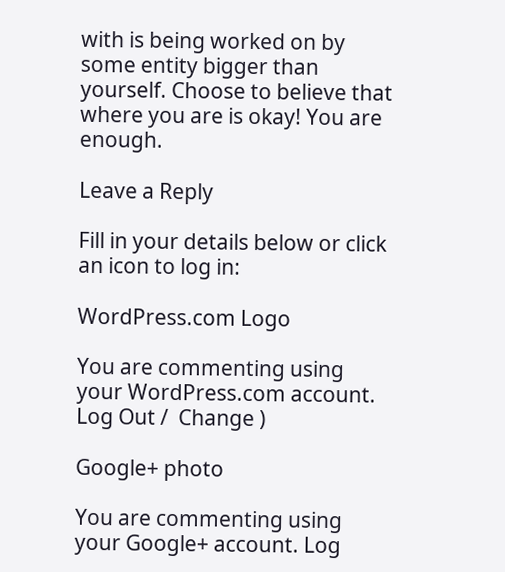with is being worked on by some entity bigger than yourself. Choose to believe that where you are is okay! You are enough.

Leave a Reply

Fill in your details below or click an icon to log in:

WordPress.com Logo

You are commenting using your WordPress.com account. Log Out /  Change )

Google+ photo

You are commenting using your Google+ account. Log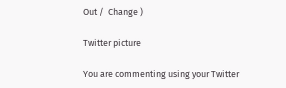Out /  Change )

Twitter picture

You are commenting using your Twitter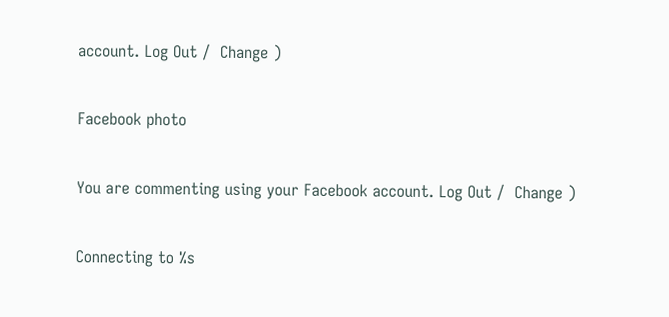account. Log Out /  Change )

Facebook photo

You are commenting using your Facebook account. Log Out /  Change )

Connecting to %s